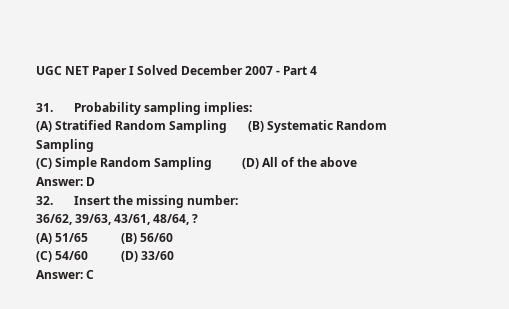UGC NET Paper I Solved December 2007 - Part 4

31.       Probability sampling implies:
(A) Stratified Random Sampling       (B) Systematic Random Sampling
(C) Simple Random Sampling          (D) All of the above
Answer: D
32.       Insert the missing number:
36/62, 39/63, 43/61, 48/64, ?
(A) 51/65           (B) 56/60
(C) 54/60           (D) 33/60
Answer: C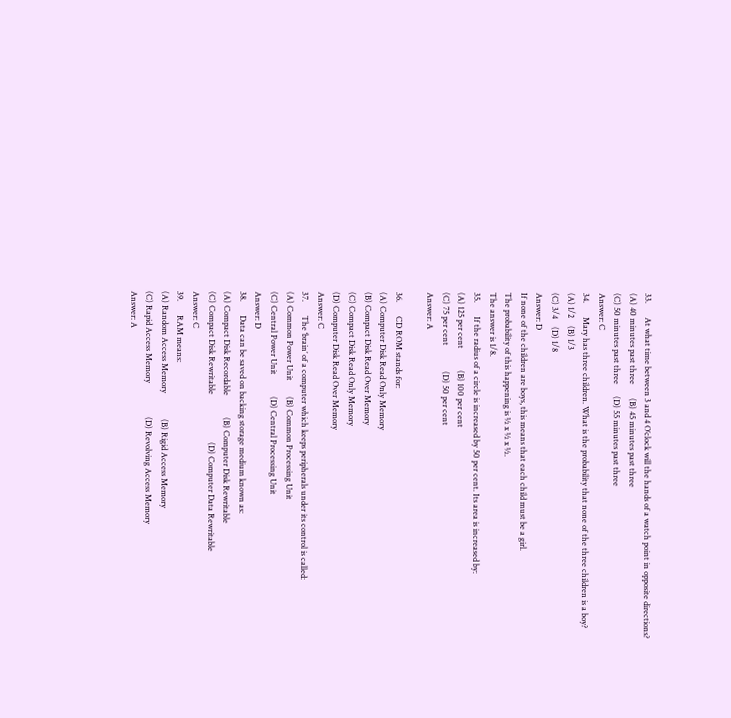33.       At what time between 3 and 4 O’clock will the hands of a watch point in opposite directions?
(A) 40 minutes past three       (B) 45 minutes past three
(C) 50 minutes past three      (D) 55 minutes past three
Answer: C
34.       Mary has three children. What is the probability that none of the three children is a boy?
(A) 1/2    (B) 1/3
(C) 3/4    (D) 1/8
Answer: D
If none of the children are boys, this means that each child must be a girl.
The probability of this happening is ½ x ½ x ½.
The answer is 1/8.
35.       If the radius of a circle is increased by 50 per cent. Its area is increased by:
(A) 125 per cent           (B) 100 per cent
(C) 75 per cent             (D) 50 per cent
Answer: A

36.       CD ROM stands for:
(A) Computer Disk Read Only Memory
(B) Compact Disk Read Over Memory
(C) Compact Disk Read Only Memory
(D) Computer Disk Read Over Memory
Answer: C
37.       The ‘brain’ of a computer which keeps peripherals under its control is called:
(A) Common Power Unit        (B) Common Processing Unit
(C) Central Power Unit           (D) Central Processing Unit
Answer: D
38.       Data can be saved on backing storage medium known as:
(A) Compact Disk Recordable           (B) Computer Disk Rewritable
(C) Compact Disk Rewritable                        (D) Computer Data Rewritable
Answer: C
39.       RAM means:
(A) Random Access Memory             (B) Rigid Access Memory
(C) Rapid Access Memory                 (D) Revolving Access Memory
Answer: A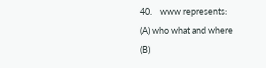40.    www represents:
(A) who what and where        (B)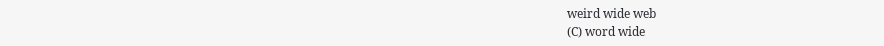weird wide web
(C) word wide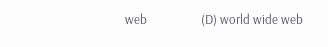web                  (D) world wide web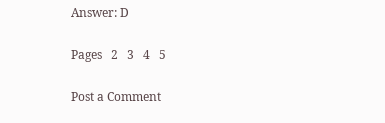Answer: D

Pages   2   3   4   5

Post a Comment